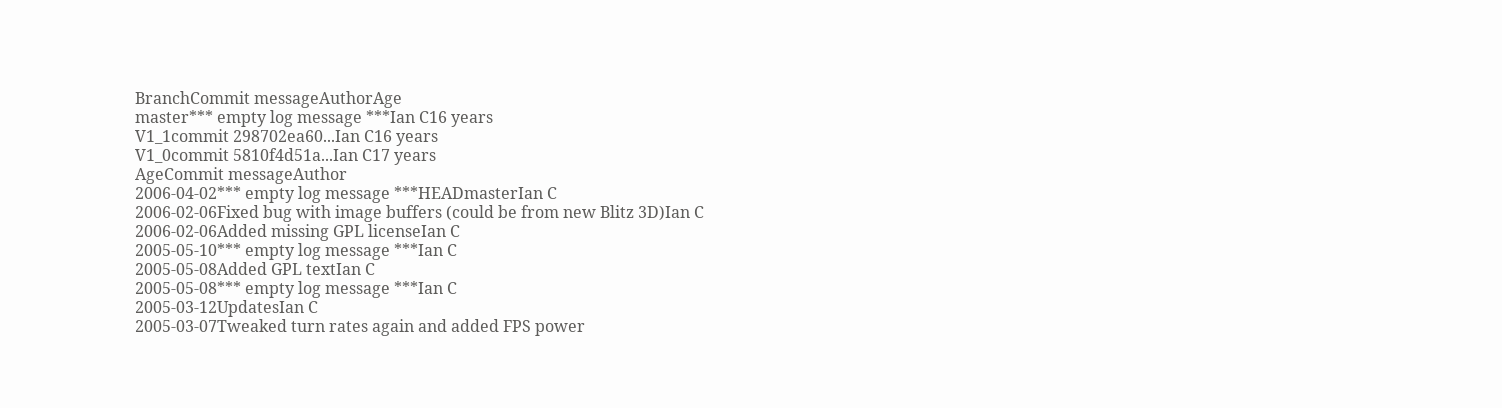BranchCommit messageAuthorAge
master*** empty log message ***Ian C16 years
V1_1commit 298702ea60...Ian C16 years
V1_0commit 5810f4d51a...Ian C17 years
AgeCommit messageAuthor
2006-04-02*** empty log message ***HEADmasterIan C
2006-02-06Fixed bug with image buffers (could be from new Blitz 3D)Ian C
2006-02-06Added missing GPL licenseIan C
2005-05-10*** empty log message ***Ian C
2005-05-08Added GPL textIan C
2005-05-08*** empty log message ***Ian C
2005-03-12UpdatesIan C
2005-03-07Tweaked turn rates again and added FPS power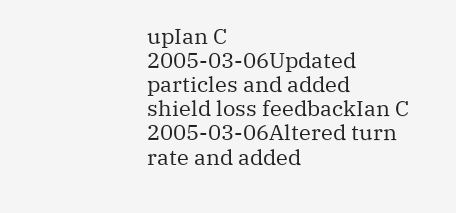upIan C
2005-03-06Updated particles and added shield loss feedbackIan C
2005-03-06Altered turn rate and added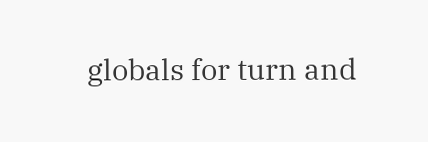globals for turn and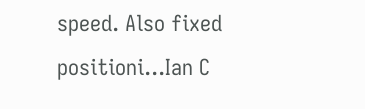speed. Also fixed positioni...Ian C